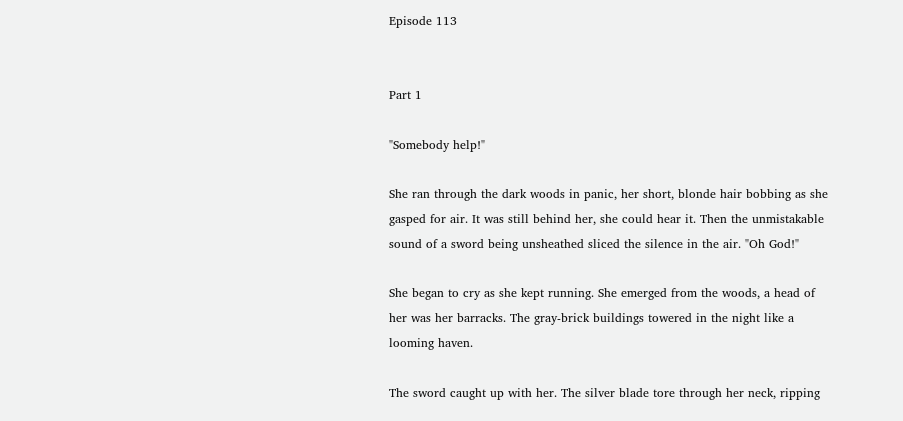Episode 113


Part 1

"Somebody help!"

She ran through the dark woods in panic, her short, blonde hair bobbing as she gasped for air. It was still behind her, she could hear it. Then the unmistakable sound of a sword being unsheathed sliced the silence in the air. "Oh God!"

She began to cry as she kept running. She emerged from the woods, a head of her was her barracks. The gray-brick buildings towered in the night like a looming haven.

The sword caught up with her. The silver blade tore through her neck, ripping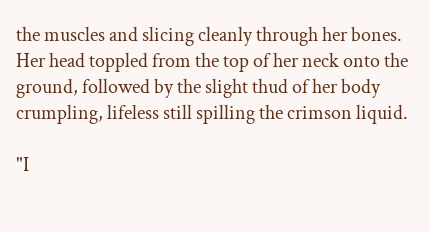the muscles and slicing cleanly through her bones. Her head toppled from the top of her neck onto the ground, followed by the slight thud of her body crumpling, lifeless still spilling the crimson liquid.

"I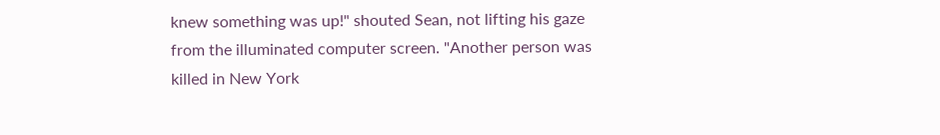knew something was up!" shouted Sean, not lifting his gaze from the illuminated computer screen. "Another person was killed in New York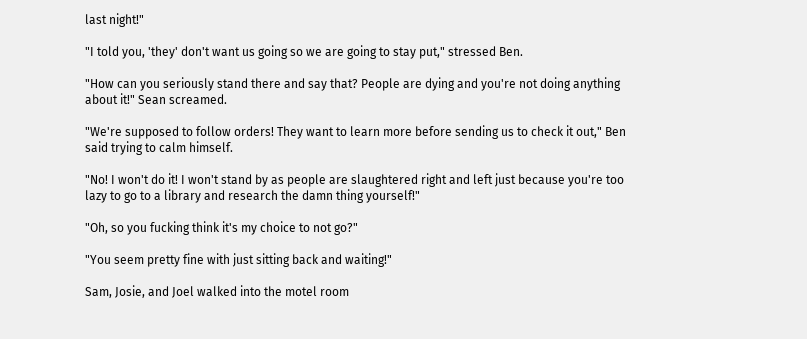last night!"

"I told you, 'they' don't want us going so we are going to stay put," stressed Ben.

"How can you seriously stand there and say that? People are dying and you're not doing anything about it!" Sean screamed.

"We're supposed to follow orders! They want to learn more before sending us to check it out," Ben said trying to calm himself.

"No! I won't do it! I won't stand by as people are slaughtered right and left just because you're too lazy to go to a library and research the damn thing yourself!"

"Oh, so you fucking think it's my choice to not go?"

"You seem pretty fine with just sitting back and waiting!"

Sam, Josie, and Joel walked into the motel room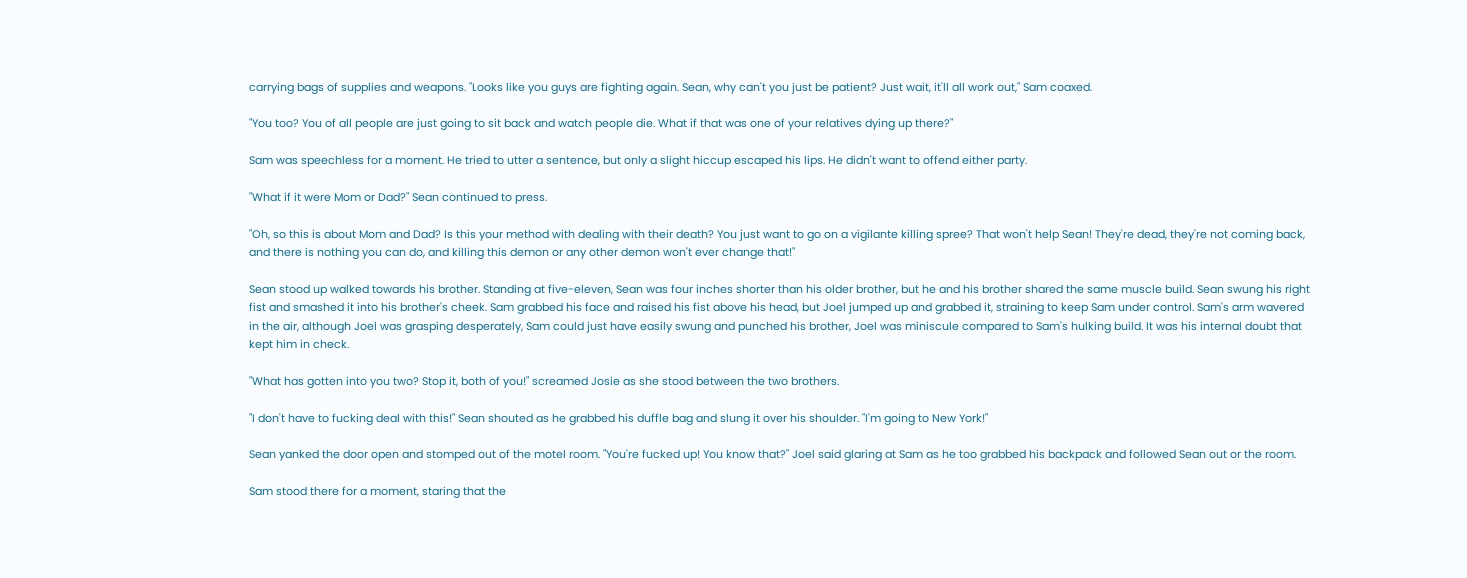carrying bags of supplies and weapons. "Looks like you guys are fighting again. Sean, why can't you just be patient? Just wait, it'll all work out," Sam coaxed.

"You too? You of all people are just going to sit back and watch people die. What if that was one of your relatives dying up there?"

Sam was speechless for a moment. He tried to utter a sentence, but only a slight hiccup escaped his lips. He didn't want to offend either party.

"What if it were Mom or Dad?" Sean continued to press.

"Oh, so this is about Mom and Dad? Is this your method with dealing with their death? You just want to go on a vigilante killing spree? That won't help Sean! They're dead, they're not coming back, and there is nothing you can do, and killing this demon or any other demon won't ever change that!"

Sean stood up walked towards his brother. Standing at five-eleven, Sean was four inches shorter than his older brother, but he and his brother shared the same muscle build. Sean swung his right fist and smashed it into his brother's cheek. Sam grabbed his face and raised his fist above his head, but Joel jumped up and grabbed it, straining to keep Sam under control. Sam's arm wavered in the air, although Joel was grasping desperately, Sam could just have easily swung and punched his brother, Joel was miniscule compared to Sam's hulking build. It was his internal doubt that kept him in check.

"What has gotten into you two? Stop it, both of you!" screamed Josie as she stood between the two brothers.

"I don't have to fucking deal with this!" Sean shouted as he grabbed his duffle bag and slung it over his shoulder. "I'm going to New York!"

Sean yanked the door open and stomped out of the motel room. "You're fucked up! You know that?" Joel said glaring at Sam as he too grabbed his backpack and followed Sean out or the room.

Sam stood there for a moment, staring that the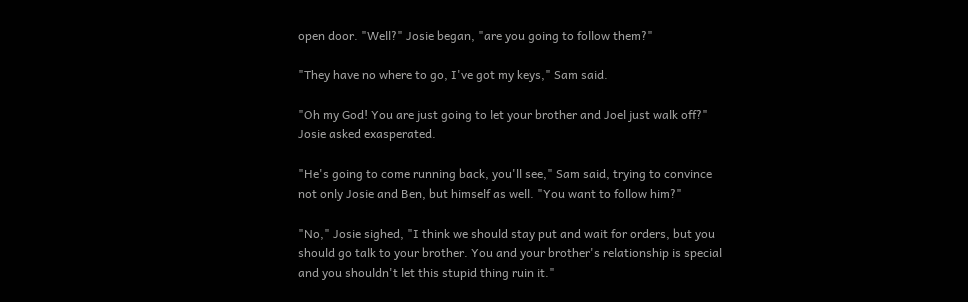open door. "Well?" Josie began, "are you going to follow them?"

"They have no where to go, I've got my keys," Sam said.

"Oh my God! You are just going to let your brother and Joel just walk off?" Josie asked exasperated.

"He's going to come running back, you'll see," Sam said, trying to convince not only Josie and Ben, but himself as well. "You want to follow him?"

"No," Josie sighed, "I think we should stay put and wait for orders, but you should go talk to your brother. You and your brother's relationship is special and you shouldn't let this stupid thing ruin it."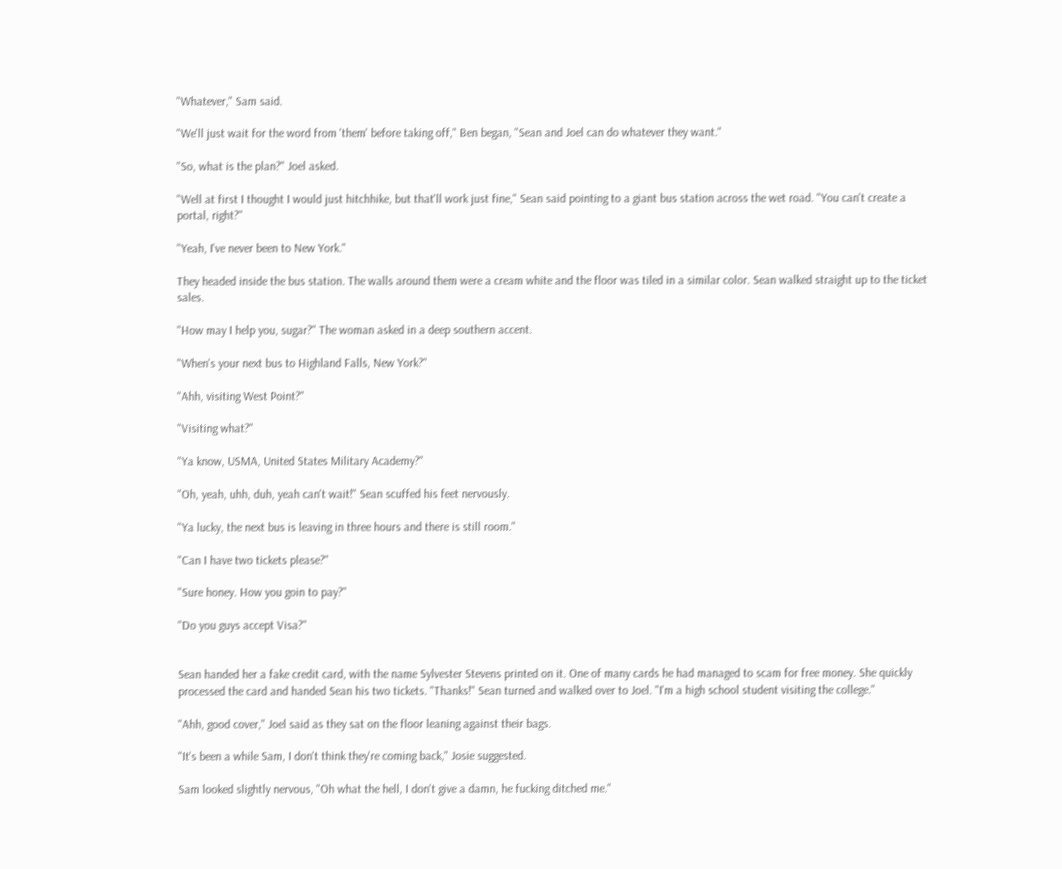"Whatever," Sam said.

"We'll just wait for the word from 'them' before taking off," Ben began, "Sean and Joel can do whatever they want."

"So, what is the plan?" Joel asked.

"Well at first I thought I would just hitchhike, but that'll work just fine," Sean said pointing to a giant bus station across the wet road. "You can't create a portal, right?"

"Yeah, I've never been to New York."

They headed inside the bus station. The walls around them were a cream white and the floor was tiled in a similar color. Sean walked straight up to the ticket sales.

"How may I help you, sugar?" The woman asked in a deep southern accent.

"When's your next bus to Highland Falls, New York?"

"Ahh, visiting West Point?"

"Visiting what?"

"Ya know, USMA, United States Military Academy?"

"Oh, yeah, uhh, duh, yeah can't wait!" Sean scuffed his feet nervously.

"Ya lucky, the next bus is leaving in three hours and there is still room."

"Can I have two tickets please?"

"Sure honey. How you goin to pay?"

"Do you guys accept Visa?"


Sean handed her a fake credit card, with the name Sylvester Stevens printed on it. One of many cards he had managed to scam for free money. She quickly processed the card and handed Sean his two tickets. "Thanks!" Sean turned and walked over to Joel. "I'm a high school student visiting the college."

"Ahh, good cover," Joel said as they sat on the floor leaning against their bags.

"It's been a while Sam, I don't think they're coming back," Josie suggested.

Sam looked slightly nervous, "Oh what the hell, I don't give a damn, he fucking ditched me."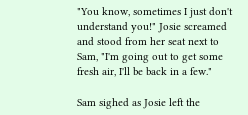"You know, sometimes I just don't understand you!" Josie screamed and stood from her seat next to Sam, "I'm going out to get some fresh air, I'll be back in a few."

Sam sighed as Josie left the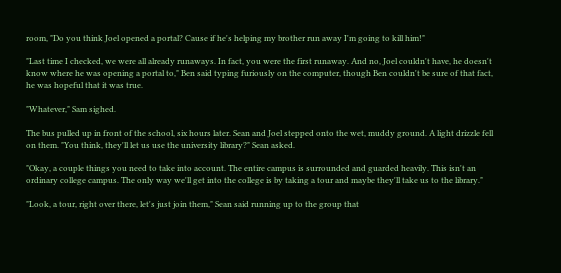room, "Do you think Joel opened a portal? Cause if he's helping my brother run away I'm going to kill him!"

"Last time I checked, we were all already runaways. In fact, you were the first runaway. And no, Joel couldn't have, he doesn't know where he was opening a portal to," Ben said typing furiously on the computer, though Ben couldn't be sure of that fact, he was hopeful that it was true.

"Whatever," Sam sighed.

The bus pulled up in front of the school, six hours later. Sean and Joel stepped onto the wet, muddy ground. A light drizzle fell on them. "You think, they'll let us use the university library?" Sean asked.

"Okay, a couple things you need to take into account. The entire campus is surrounded and guarded heavily. This isn't an ordinary college campus. The only way we'll get into the college is by taking a tour and maybe they'll take us to the library."

"Look, a tour, right over there, let's just join them," Sean said running up to the group that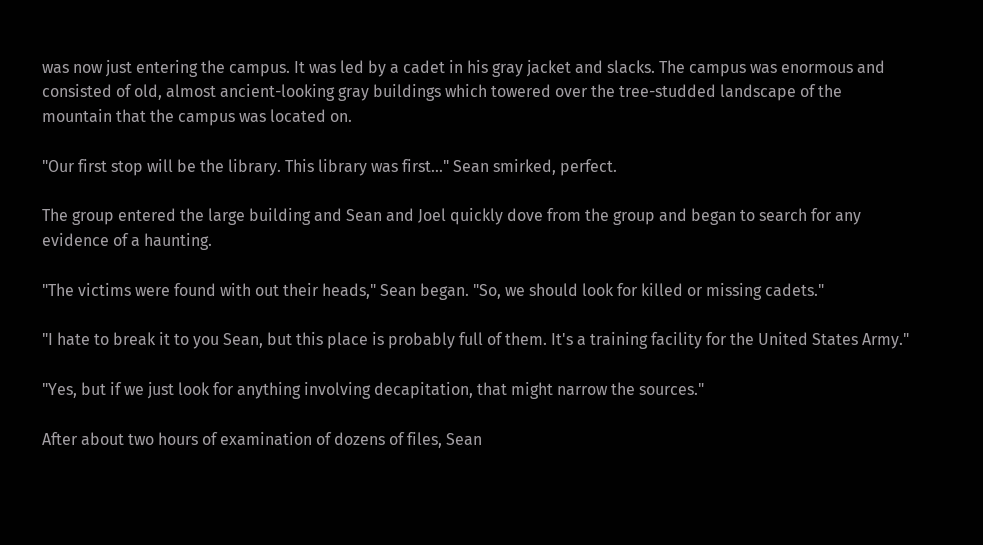was now just entering the campus. It was led by a cadet in his gray jacket and slacks. The campus was enormous and consisted of old, almost ancient-looking gray buildings which towered over the tree-studded landscape of the mountain that the campus was located on.

"Our first stop will be the library. This library was first…" Sean smirked, perfect.

The group entered the large building and Sean and Joel quickly dove from the group and began to search for any evidence of a haunting.

"The victims were found with out their heads," Sean began. "So, we should look for killed or missing cadets."

"I hate to break it to you Sean, but this place is probably full of them. It's a training facility for the United States Army."

"Yes, but if we just look for anything involving decapitation, that might narrow the sources."

After about two hours of examination of dozens of files, Sean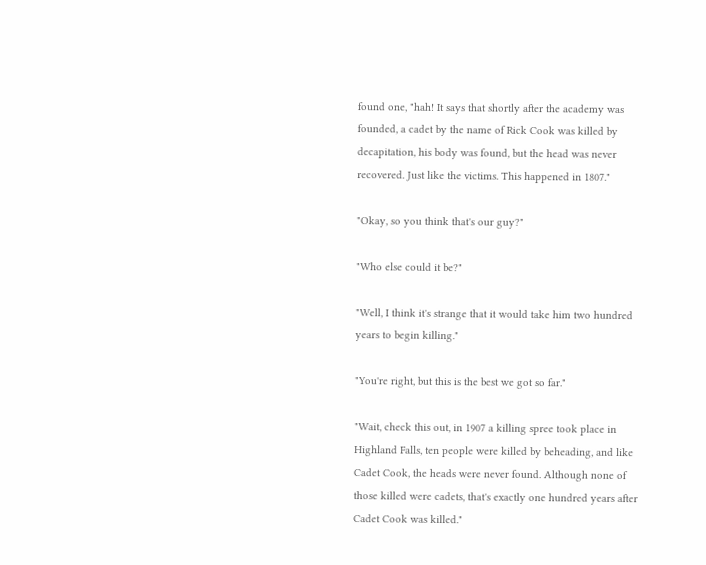found one, "hah! It says that shortly after the academy was founded, a cadet by the name of Rick Cook was killed by decapitation, his body was found, but the head was never recovered. Just like the victims. This happened in 1807."

"Okay, so you think that's our guy?"

"Who else could it be?"

"Well, I think it's strange that it would take him two hundred years to begin killing."

"You're right, but this is the best we got so far."

"Wait, check this out, in 1907 a killing spree took place in Highland Falls, ten people were killed by beheading, and like Cadet Cook, the heads were never found. Although none of those killed were cadets, that's exactly one hundred years after Cadet Cook was killed."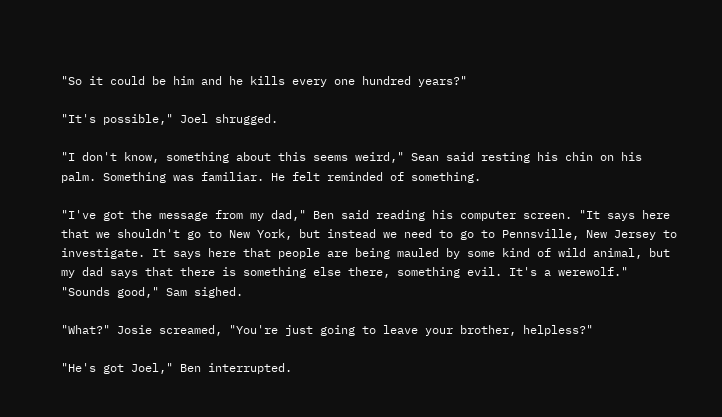"So it could be him and he kills every one hundred years?"

"It's possible," Joel shrugged.

"I don't know, something about this seems weird," Sean said resting his chin on his palm. Something was familiar. He felt reminded of something.

"I've got the message from my dad," Ben said reading his computer screen. "It says here that we shouldn't go to New York, but instead we need to go to Pennsville, New Jersey to investigate. It says here that people are being mauled by some kind of wild animal, but my dad says that there is something else there, something evil. It's a werewolf."
"Sounds good," Sam sighed.

"What?" Josie screamed, "You're just going to leave your brother, helpless?"

"He's got Joel," Ben interrupted.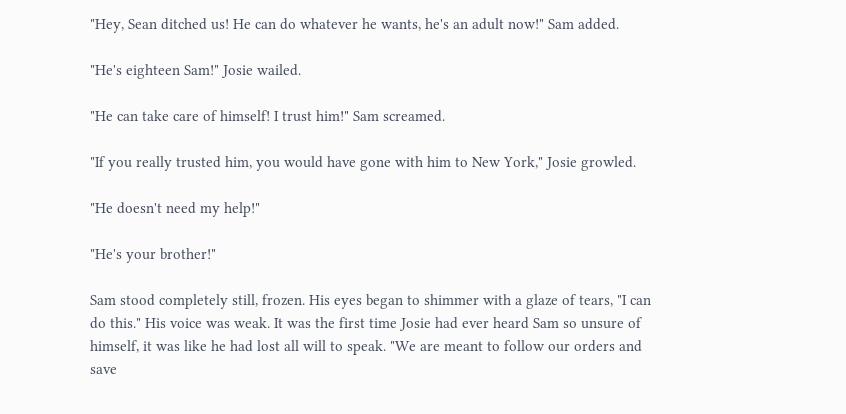"Hey, Sean ditched us! He can do whatever he wants, he's an adult now!" Sam added.

"He's eighteen Sam!" Josie wailed.

"He can take care of himself! I trust him!" Sam screamed.

"If you really trusted him, you would have gone with him to New York," Josie growled.

"He doesn't need my help!"

"He's your brother!"

Sam stood completely still, frozen. His eyes began to shimmer with a glaze of tears, "I can do this." His voice was weak. It was the first time Josie had ever heard Sam so unsure of himself, it was like he had lost all will to speak. "We are meant to follow our orders and save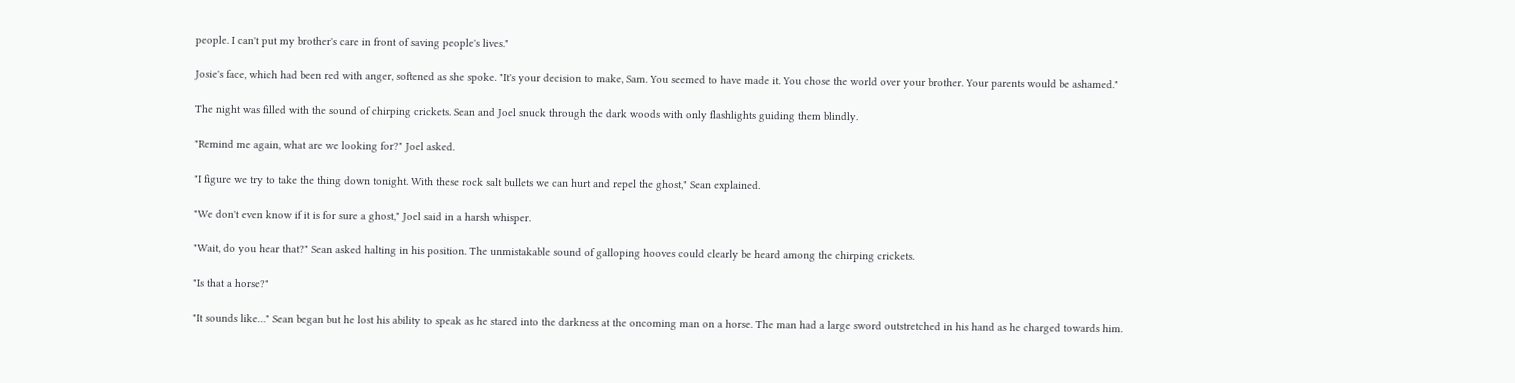people. I can't put my brother's care in front of saving people's lives."

Josie's face, which had been red with anger, softened as she spoke. "It's your decision to make, Sam. You seemed to have made it. You chose the world over your brother. Your parents would be ashamed."

The night was filled with the sound of chirping crickets. Sean and Joel snuck through the dark woods with only flashlights guiding them blindly.

"Remind me again, what are we looking for?" Joel asked.

"I figure we try to take the thing down tonight. With these rock salt bullets we can hurt and repel the ghost," Sean explained.

"We don't even know if it is for sure a ghost," Joel said in a harsh whisper.

"Wait, do you hear that?" Sean asked halting in his position. The unmistakable sound of galloping hooves could clearly be heard among the chirping crickets.

"Is that a horse?"

"It sounds like…" Sean began but he lost his ability to speak as he stared into the darkness at the oncoming man on a horse. The man had a large sword outstretched in his hand as he charged towards him.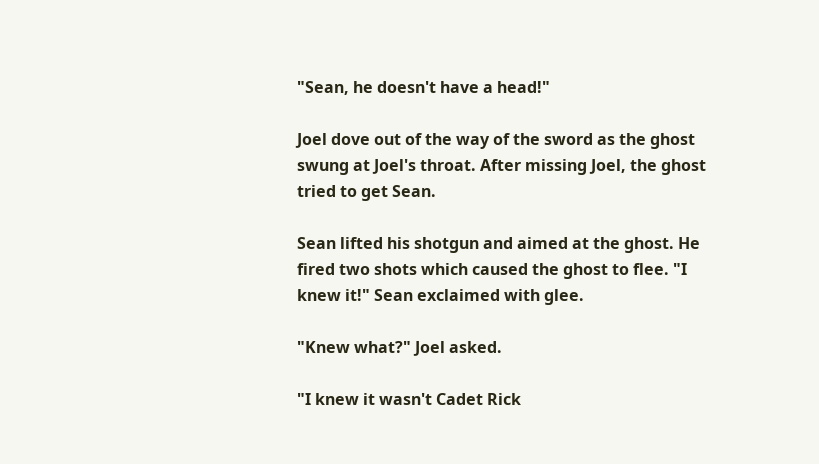"Sean, he doesn't have a head!"

Joel dove out of the way of the sword as the ghost swung at Joel's throat. After missing Joel, the ghost tried to get Sean.

Sean lifted his shotgun and aimed at the ghost. He fired two shots which caused the ghost to flee. "I knew it!" Sean exclaimed with glee.

"Knew what?" Joel asked.

"I knew it wasn't Cadet Rick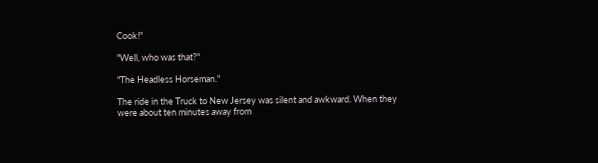Cook!"

"Well, who was that?"

"The Headless Horseman."

The ride in the Truck to New Jersey was silent and awkward. When they were about ten minutes away from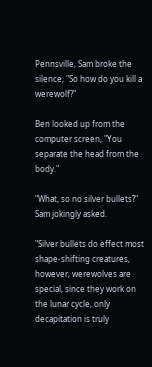Pennsville, Sam broke the silence, "So how do you kill a werewolf?"

Ben looked up from the computer screen, "You separate the head from the body."

"What, so no silver bullets?" Sam jokingly asked.

"Silver bullets do effect most shape-shifting creatures, however, werewolves are special, since they work on the lunar cycle, only decapitation is truly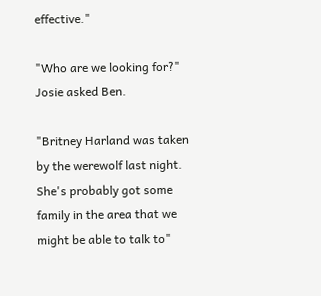effective."

"Who are we looking for?" Josie asked Ben.

"Britney Harland was taken by the werewolf last night. She's probably got some family in the area that we might be able to talk to"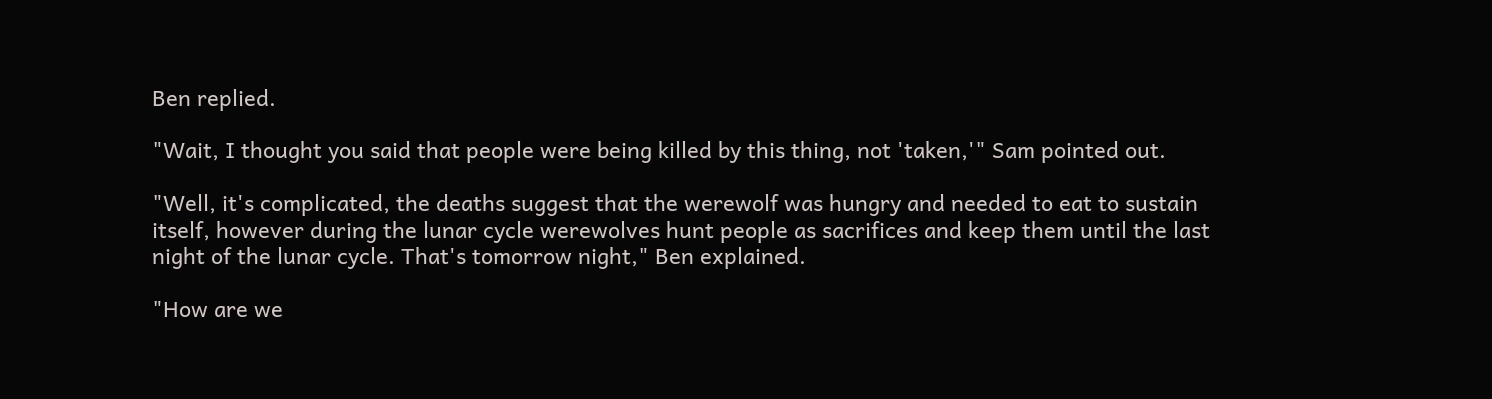Ben replied.

"Wait, I thought you said that people were being killed by this thing, not 'taken,'" Sam pointed out.

"Well, it's complicated, the deaths suggest that the werewolf was hungry and needed to eat to sustain itself, however during the lunar cycle werewolves hunt people as sacrifices and keep them until the last night of the lunar cycle. That's tomorrow night," Ben explained.

"How are we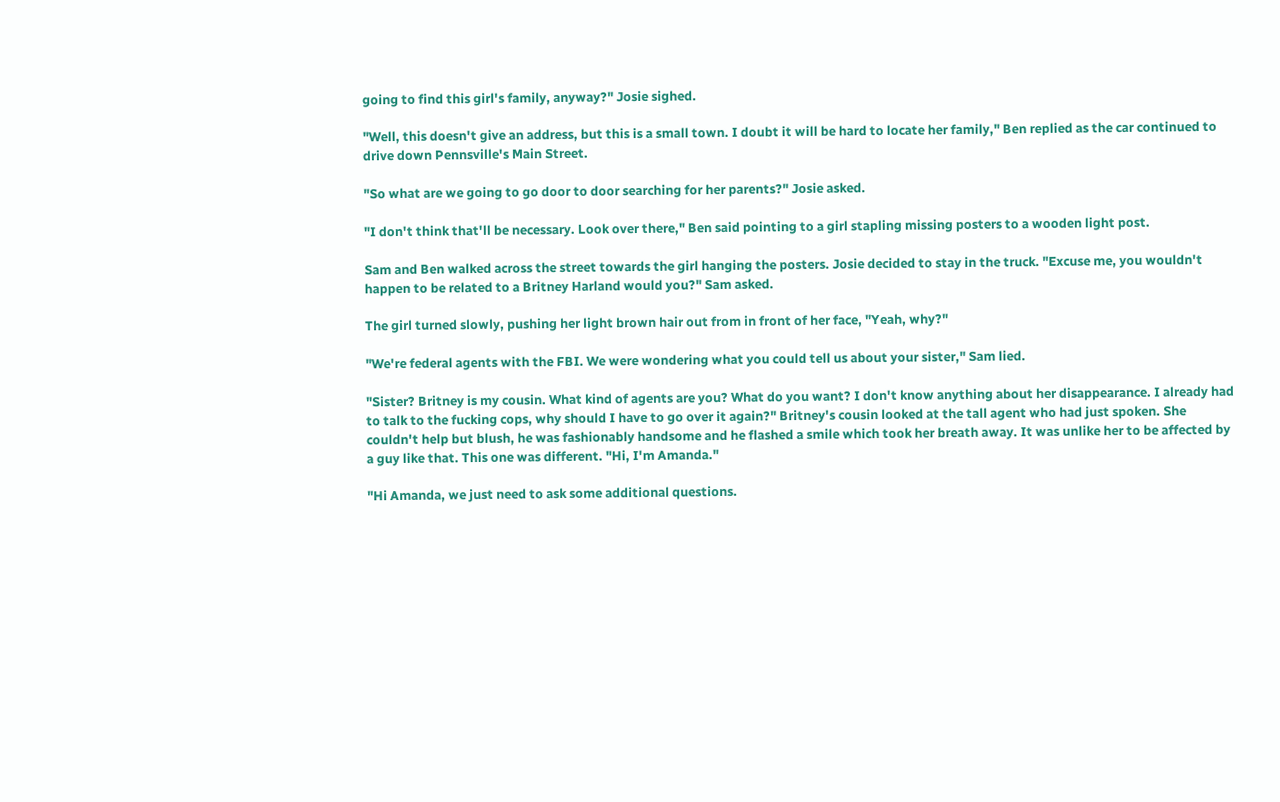going to find this girl's family, anyway?" Josie sighed.

"Well, this doesn't give an address, but this is a small town. I doubt it will be hard to locate her family," Ben replied as the car continued to drive down Pennsville's Main Street.

"So what are we going to go door to door searching for her parents?" Josie asked.

"I don't think that'll be necessary. Look over there," Ben said pointing to a girl stapling missing posters to a wooden light post.

Sam and Ben walked across the street towards the girl hanging the posters. Josie decided to stay in the truck. "Excuse me, you wouldn't happen to be related to a Britney Harland would you?" Sam asked.

The girl turned slowly, pushing her light brown hair out from in front of her face, "Yeah, why?"

"We're federal agents with the FBI. We were wondering what you could tell us about your sister," Sam lied.

"Sister? Britney is my cousin. What kind of agents are you? What do you want? I don't know anything about her disappearance. I already had to talk to the fucking cops, why should I have to go over it again?" Britney's cousin looked at the tall agent who had just spoken. She couldn't help but blush, he was fashionably handsome and he flashed a smile which took her breath away. It was unlike her to be affected by a guy like that. This one was different. "Hi, I'm Amanda."

"Hi Amanda, we just need to ask some additional questions.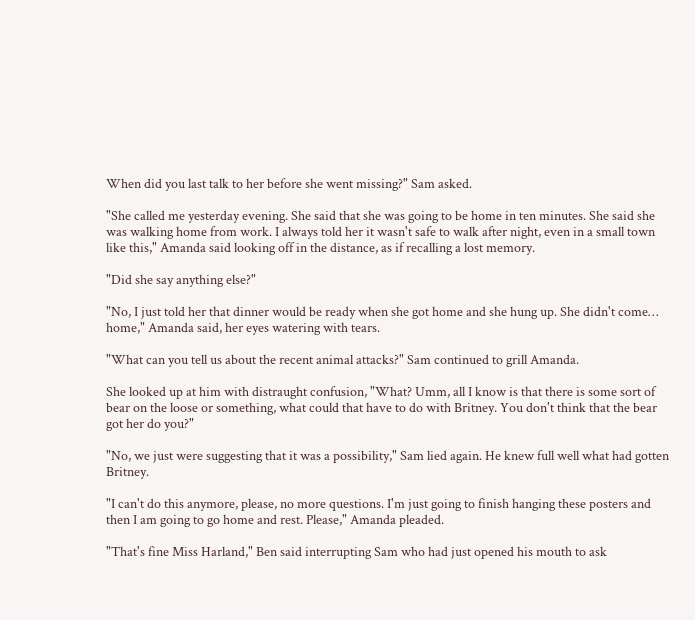When did you last talk to her before she went missing?" Sam asked.

"She called me yesterday evening. She said that she was going to be home in ten minutes. She said she was walking home from work. I always told her it wasn't safe to walk after night, even in a small town like this," Amanda said looking off in the distance, as if recalling a lost memory.

"Did she say anything else?"

"No, I just told her that dinner would be ready when she got home and she hung up. She didn't come… home," Amanda said, her eyes watering with tears.

"What can you tell us about the recent animal attacks?" Sam continued to grill Amanda.

She looked up at him with distraught confusion, "What? Umm, all I know is that there is some sort of bear on the loose or something, what could that have to do with Britney. You don't think that the bear got her do you?"

"No, we just were suggesting that it was a possibility," Sam lied again. He knew full well what had gotten Britney.

"I can't do this anymore, please, no more questions. I'm just going to finish hanging these posters and then I am going to go home and rest. Please," Amanda pleaded.

"That's fine Miss Harland," Ben said interrupting Sam who had just opened his mouth to ask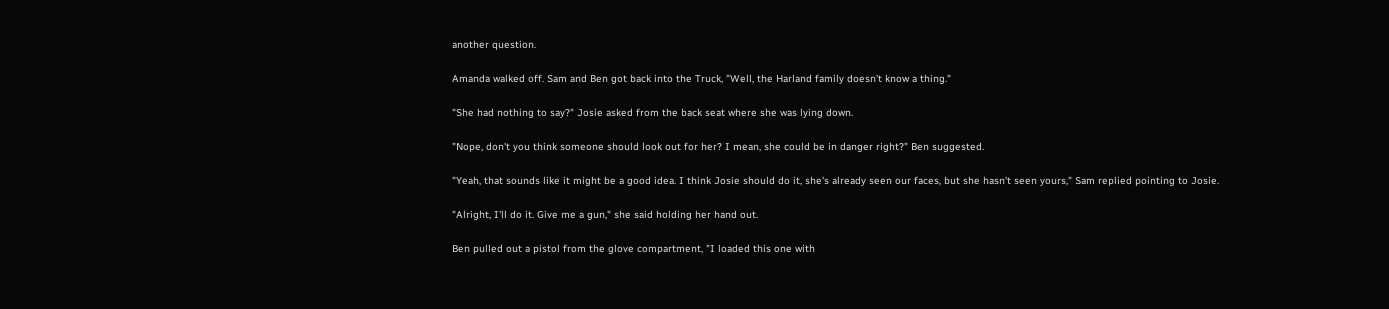another question.

Amanda walked off. Sam and Ben got back into the Truck, "Well, the Harland family doesn't know a thing."

"She had nothing to say?" Josie asked from the back seat where she was lying down.

"Nope, don't you think someone should look out for her? I mean, she could be in danger right?" Ben suggested.

"Yeah, that sounds like it might be a good idea. I think Josie should do it, she's already seen our faces, but she hasn't seen yours," Sam replied pointing to Josie.

"Alright, I'll do it. Give me a gun," she said holding her hand out.

Ben pulled out a pistol from the glove compartment, "I loaded this one with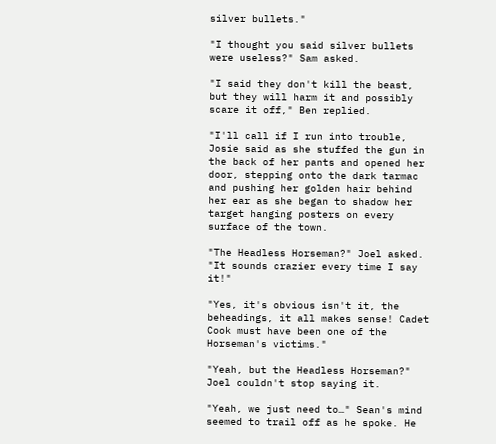silver bullets."

"I thought you said silver bullets were useless?" Sam asked.

"I said they don't kill the beast, but they will harm it and possibly scare it off," Ben replied.

"I'll call if I run into trouble, Josie said as she stuffed the gun in the back of her pants and opened her door, stepping onto the dark tarmac and pushing her golden hair behind her ear as she began to shadow her target hanging posters on every surface of the town.

"The Headless Horseman?" Joel asked. "It sounds crazier every time I say it!"

"Yes, it's obvious isn't it, the beheadings, it all makes sense! Cadet Cook must have been one of the Horseman's victims."

"Yeah, but the Headless Horseman?" Joel couldn't stop saying it.

"Yeah, we just need to…" Sean's mind seemed to trail off as he spoke. He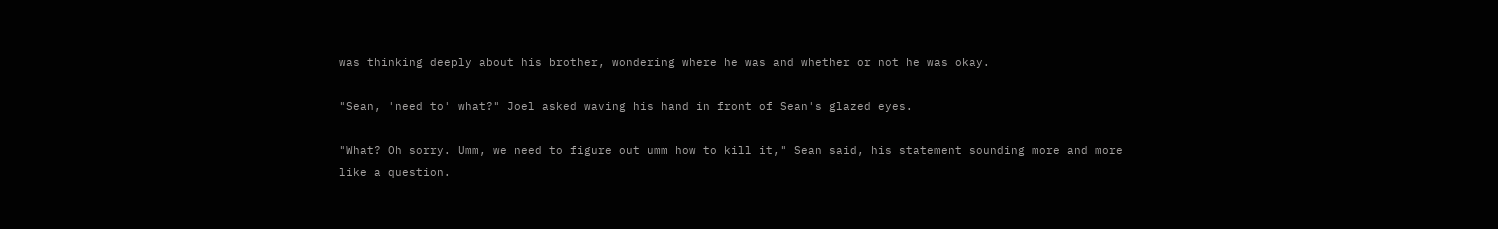was thinking deeply about his brother, wondering where he was and whether or not he was okay.

"Sean, 'need to' what?" Joel asked waving his hand in front of Sean's glazed eyes.

"What? Oh sorry. Umm, we need to figure out umm how to kill it," Sean said, his statement sounding more and more like a question.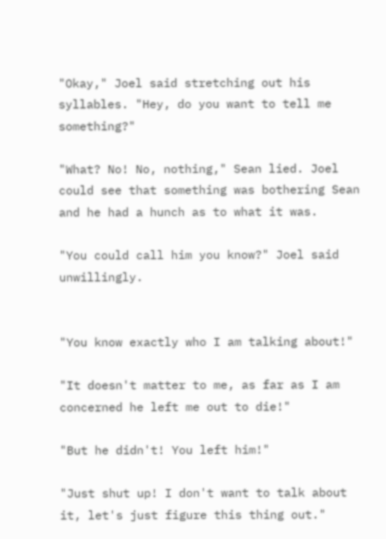"Okay," Joel said stretching out his syllables. "Hey, do you want to tell me something?"

"What? No! No, nothing," Sean lied. Joel could see that something was bothering Sean and he had a hunch as to what it was.

"You could call him you know?" Joel said unwillingly.


"You know exactly who I am talking about!"

"It doesn't matter to me, as far as I am concerned he left me out to die!"

"But he didn't! You left him!"

"Just shut up! I don't want to talk about it, let's just figure this thing out."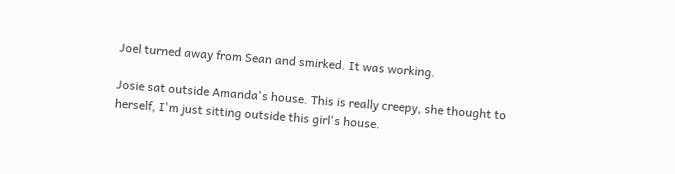Joel turned away from Sean and smirked. It was working.

Josie sat outside Amanda's house. This is really creepy, she thought to herself, I'm just sitting outside this girl's house.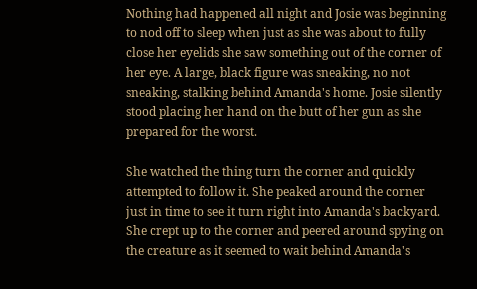Nothing had happened all night and Josie was beginning to nod off to sleep when just as she was about to fully close her eyelids she saw something out of the corner of her eye. A large, black figure was sneaking, no not sneaking, stalking behind Amanda's home. Josie silently stood placing her hand on the butt of her gun as she prepared for the worst.

She watched the thing turn the corner and quickly attempted to follow it. She peaked around the corner just in time to see it turn right into Amanda's backyard. She crept up to the corner and peered around spying on the creature as it seemed to wait behind Amanda's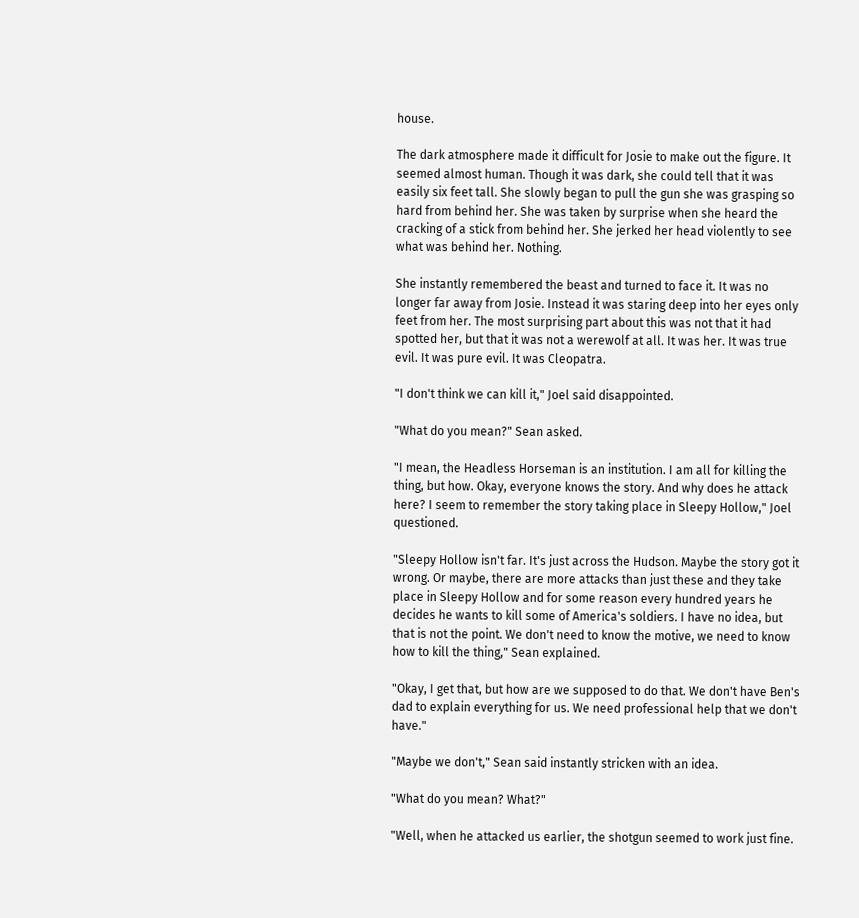house.

The dark atmosphere made it difficult for Josie to make out the figure. It seemed almost human. Though it was dark, she could tell that it was easily six feet tall. She slowly began to pull the gun she was grasping so hard from behind her. She was taken by surprise when she heard the cracking of a stick from behind her. She jerked her head violently to see what was behind her. Nothing.

She instantly remembered the beast and turned to face it. It was no longer far away from Josie. Instead it was staring deep into her eyes only feet from her. The most surprising part about this was not that it had spotted her, but that it was not a werewolf at all. It was her. It was true evil. It was pure evil. It was Cleopatra.

"I don't think we can kill it," Joel said disappointed.

"What do you mean?" Sean asked.

"I mean, the Headless Horseman is an institution. I am all for killing the thing, but how. Okay, everyone knows the story. And why does he attack here? I seem to remember the story taking place in Sleepy Hollow," Joel questioned.

"Sleepy Hollow isn't far. It's just across the Hudson. Maybe the story got it wrong. Or maybe, there are more attacks than just these and they take place in Sleepy Hollow and for some reason every hundred years he decides he wants to kill some of America's soldiers. I have no idea, but that is not the point. We don't need to know the motive, we need to know how to kill the thing," Sean explained.

"Okay, I get that, but how are we supposed to do that. We don't have Ben's dad to explain everything for us. We need professional help that we don't have."

"Maybe we don't," Sean said instantly stricken with an idea.

"What do you mean? What?"

"Well, when he attacked us earlier, the shotgun seemed to work just fine.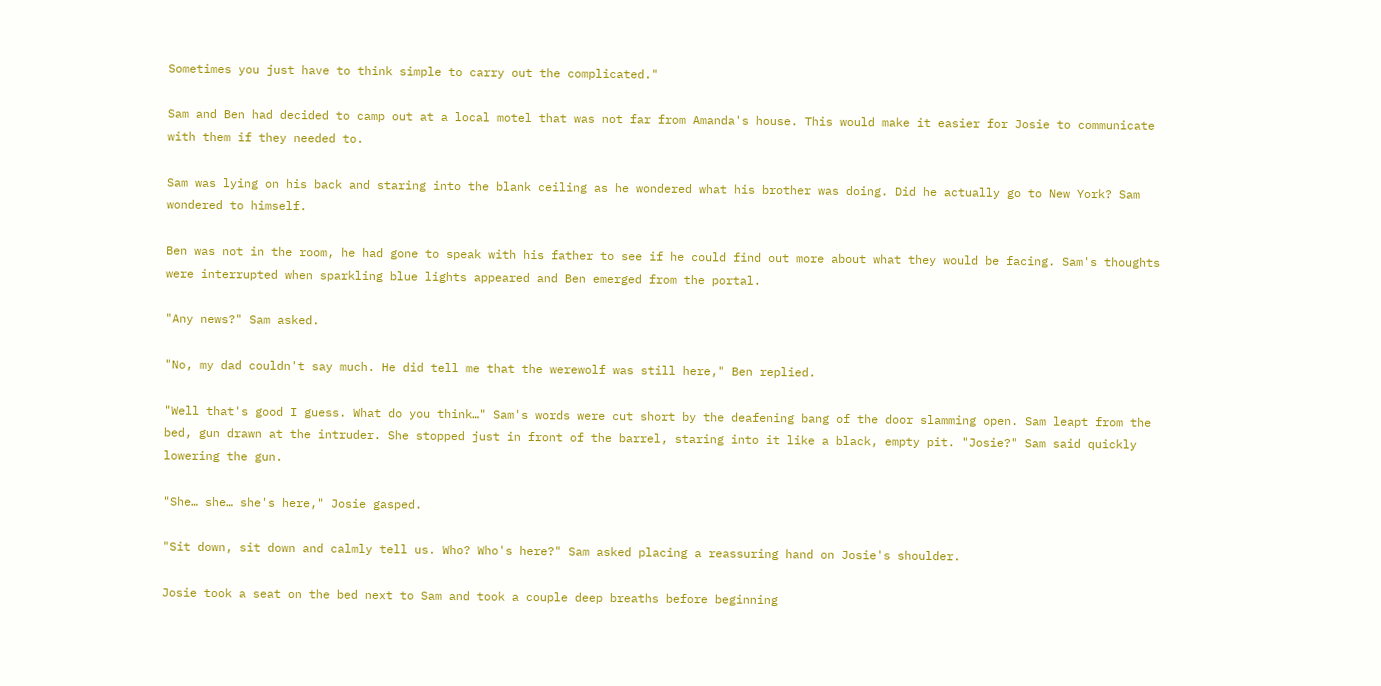Sometimes you just have to think simple to carry out the complicated."

Sam and Ben had decided to camp out at a local motel that was not far from Amanda's house. This would make it easier for Josie to communicate with them if they needed to.

Sam was lying on his back and staring into the blank ceiling as he wondered what his brother was doing. Did he actually go to New York? Sam wondered to himself.

Ben was not in the room, he had gone to speak with his father to see if he could find out more about what they would be facing. Sam's thoughts were interrupted when sparkling blue lights appeared and Ben emerged from the portal.

"Any news?" Sam asked.

"No, my dad couldn't say much. He did tell me that the werewolf was still here," Ben replied.

"Well that's good I guess. What do you think…" Sam's words were cut short by the deafening bang of the door slamming open. Sam leapt from the bed, gun drawn at the intruder. She stopped just in front of the barrel, staring into it like a black, empty pit. "Josie?" Sam said quickly lowering the gun.

"She… she… she's here," Josie gasped.

"Sit down, sit down and calmly tell us. Who? Who's here?" Sam asked placing a reassuring hand on Josie's shoulder.

Josie took a seat on the bed next to Sam and took a couple deep breaths before beginning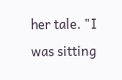her tale. "I was sitting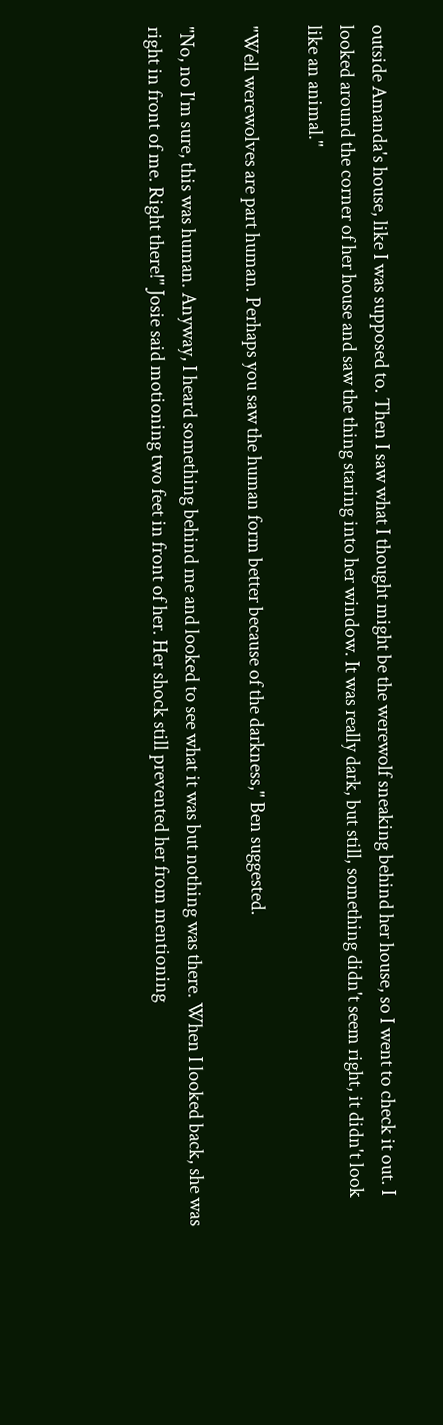outside Amanda's house, like I was supposed to. Then I saw what I thought might be the werewolf sneaking behind her house, so I went to check it out. I looked around the corner of her house and saw the thing staring into her window. It was really dark, but still, something didn't seem right, it didn't look like an animal."

"Well werewolves are part human. Perhaps you saw the human form better because of the darkness," Ben suggested.

"No, no I'm sure, this was human. Anyway, I heard something behind me and looked to see what it was but nothing was there. When I looked back, she was right in front of me. Right there!" Josie said motioning two feet in front of her. Her shock still prevented her from mentioning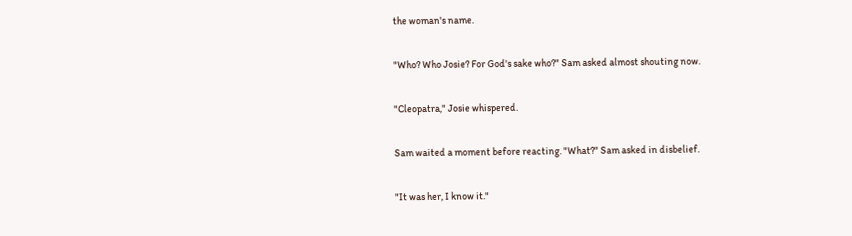the woman's name.

"Who? Who Josie? For God's sake who?" Sam asked almost shouting now.

"Cleopatra," Josie whispered.

Sam waited a moment before reacting. "What?" Sam asked in disbelief.

"It was her, I know it."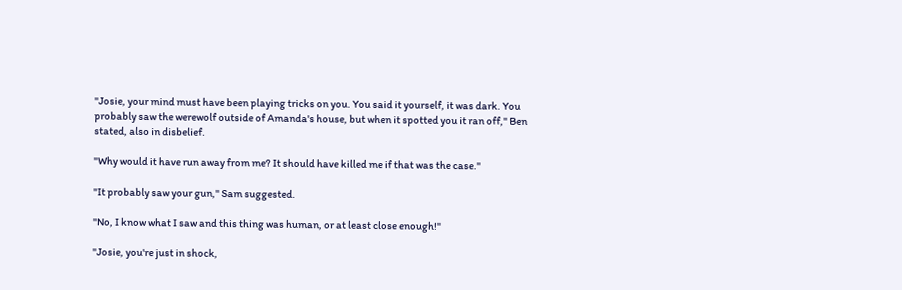"Josie, your mind must have been playing tricks on you. You said it yourself, it was dark. You probably saw the werewolf outside of Amanda's house, but when it spotted you it ran off," Ben stated, also in disbelief.

"Why would it have run away from me? It should have killed me if that was the case."

"It probably saw your gun," Sam suggested.

"No, I know what I saw and this thing was human, or at least close enough!"

"Josie, you're just in shock,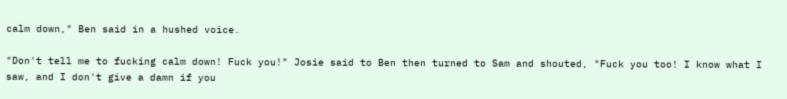calm down," Ben said in a hushed voice.

"Don't tell me to fucking calm down! Fuck you!" Josie said to Ben then turned to Sam and shouted, "Fuck you too! I know what I saw, and I don't give a damn if you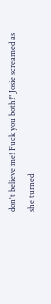don't believe me! Fuck you both!" Josie screamed as she turned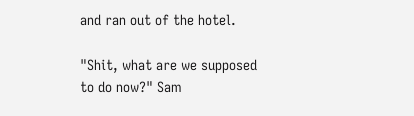and ran out of the hotel.

"Shit, what are we supposed to do now?" Sam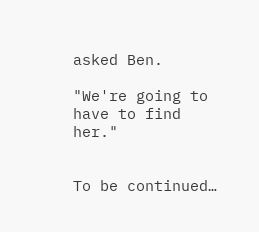asked Ben.

"We're going to have to find her."


To be continued…